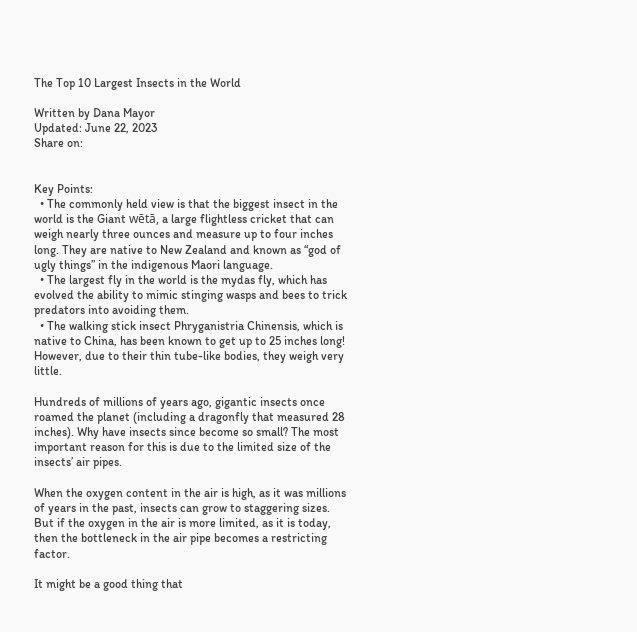The Top 10 Largest Insects in the World

Written by Dana Mayor
Updated: June 22, 2023
Share on:


Key Points:
  • The commonly held view is that the biggest insect in the world is the Giant wētā, a large flightless cricket that can weigh nearly three ounces and measure up to four inches long. They are native to New Zealand and known as “god of ugly things” in the indigenous Maori language.
  • The largest fly in the world is the mydas fly, which has evolved the ability to mimic stinging wasps and bees to trick predators into avoiding them.
  • The walking stick insect Phryganistria Chinensis, which is native to China, has been known to get up to 25 inches long! However, due to their thin tube-like bodies, they weigh very little.

Hundreds of millions of years ago, gigantic insects once roamed the planet (including a dragonfly that measured 28 inches). Why have insects since become so small? The most important reason for this is due to the limited size of the insects’ air pipes.

When the oxygen content in the air is high, as it was millions of years in the past, insects can grow to staggering sizes. But if the oxygen in the air is more limited, as it is today, then the bottleneck in the air pipe becomes a restricting factor.

It might be a good thing that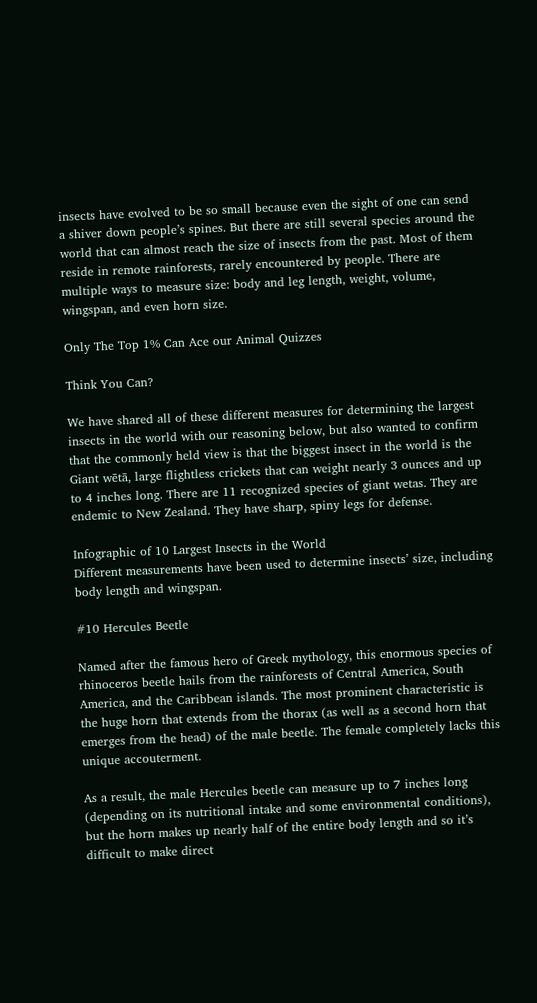insects have evolved to be so small because even the sight of one can send a shiver down people’s spines. But there are still several species around the world that can almost reach the size of insects from the past. Most of them reside in remote rainforests, rarely encountered by people. There are multiple ways to measure size: body and leg length, weight, volume, wingspan, and even horn size.

Only The Top 1% Can Ace our Animal Quizzes

Think You Can?

We have shared all of these different measures for determining the largest insects in the world with our reasoning below, but also wanted to confirm that the commonly held view is that the biggest insect in the world is the Giant wētā, large flightless crickets that can weight nearly 3 ounces and up to 4 inches long. There are 11 recognized species of giant wetas. They are endemic to New Zealand. They have sharp, spiny legs for defense.

Infographic of 10 Largest Insects in the World
Different measurements have been used to determine insects’ size, including body length and wingspan.

#10 Hercules Beetle

Named after the famous hero of Greek mythology, this enormous species of rhinoceros beetle hails from the rainforests of Central America, South America, and the Caribbean islands. The most prominent characteristic is the huge horn that extends from the thorax (as well as a second horn that emerges from the head) of the male beetle. The female completely lacks this unique accouterment.

As a result, the male Hercules beetle can measure up to 7 inches long (depending on its nutritional intake and some environmental conditions), but the horn makes up nearly half of the entire body length and so it’s difficult to make direct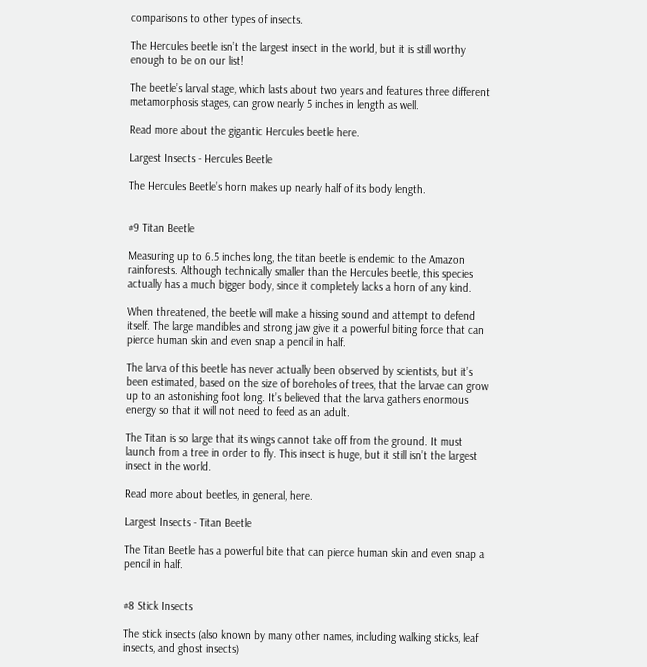comparisons to other types of insects.

The Hercules beetle isn’t the largest insect in the world, but it is still worthy enough to be on our list!

The beetle’s larval stage, which lasts about two years and features three different metamorphosis stages, can grow nearly 5 inches in length as well.

Read more about the gigantic Hercules beetle here.

Largest Insects - Hercules Beetle

The Hercules Beetle’s horn makes up nearly half of its body length.


#9 Titan Beetle

Measuring up to 6.5 inches long, the titan beetle is endemic to the Amazon rainforests. Although technically smaller than the Hercules beetle, this species actually has a much bigger body, since it completely lacks a horn of any kind.

When threatened, the beetle will make a hissing sound and attempt to defend itself. The large mandibles and strong jaw give it a powerful biting force that can pierce human skin and even snap a pencil in half.

The larva of this beetle has never actually been observed by scientists, but it’s been estimated, based on the size of boreholes of trees, that the larvae can grow up to an astonishing foot long. It’s believed that the larva gathers enormous energy so that it will not need to feed as an adult.

The Titan is so large that its wings cannot take off from the ground. It must launch from a tree in order to fly. This insect is huge, but it still isn’t the largest insect in the world.

Read more about beetles, in general, here.

Largest Insects - Titan Beetle

The Titan Beetle has a powerful bite that can pierce human skin and even snap a pencil in half.


#8 Stick Insects

The stick insects (also known by many other names, including walking sticks, leaf insects, and ghost insects)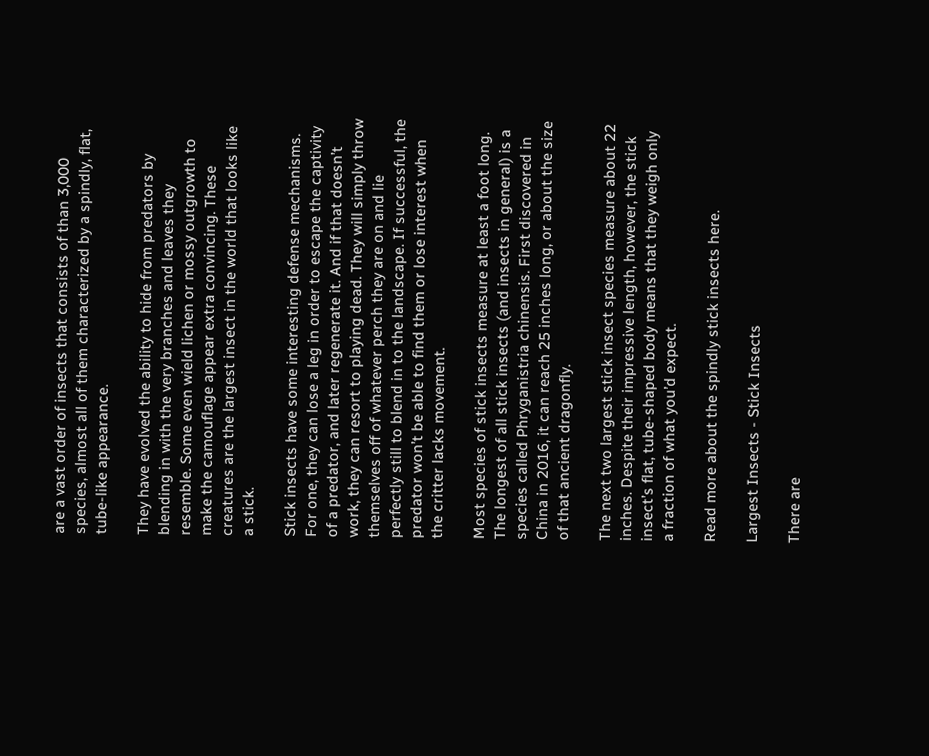are a vast order of insects that consists of than 3,000 species, almost all of them characterized by a spindly, flat, tube-like appearance.

They have evolved the ability to hide from predators by blending in with the very branches and leaves they resemble. Some even wield lichen or mossy outgrowth to make the camouflage appear extra convincing. These creatures are the largest insect in the world that looks like a stick.

Stick insects have some interesting defense mechanisms. For one, they can lose a leg in order to escape the captivity of a predator, and later regenerate it. And if that doesn’t work, they can resort to playing dead. They will simply throw themselves off of whatever perch they are on and lie perfectly still to blend in to the landscape. If successful, the predator won’t be able to find them or lose interest when the critter lacks movement.

Most species of stick insects measure at least a foot long. The longest of all stick insects (and insects in general) is a species called Phryganistria chinensis. First discovered in China in 2016, it can reach 25 inches long, or about the size of that ancient dragonfly.

The next two largest stick insect species measure about 22 inches. Despite their impressive length, however, the stick insect’s flat, tube-shaped body means that they weigh only a fraction of what you’d expect.

Read more about the spindly stick insects here.

Largest Insects - Stick Insects

There are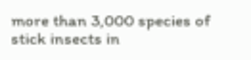more than 3,000 species of stick insects in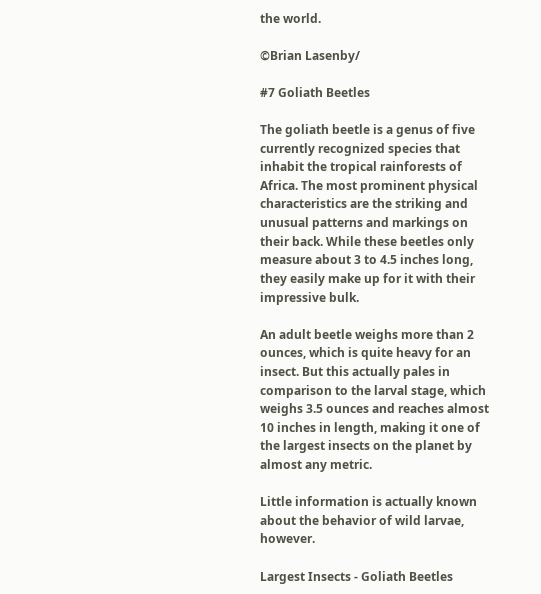the world.

©Brian Lasenby/

#7 Goliath Beetles

The goliath beetle is a genus of five currently recognized species that inhabit the tropical rainforests of Africa. The most prominent physical characteristics are the striking and unusual patterns and markings on their back. While these beetles only measure about 3 to 4.5 inches long, they easily make up for it with their impressive bulk.

An adult beetle weighs more than 2 ounces, which is quite heavy for an insect. But this actually pales in comparison to the larval stage, which weighs 3.5 ounces and reaches almost 10 inches in length, making it one of the largest insects on the planet by almost any metric.

Little information is actually known about the behavior of wild larvae, however.

Largest Insects - Goliath Beetles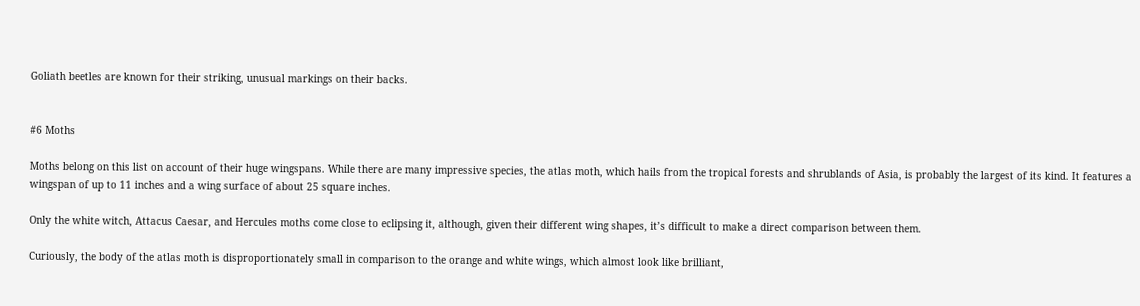Goliath beetles are known for their striking, unusual markings on their backs.


#6 Moths

Moths belong on this list on account of their huge wingspans. While there are many impressive species, the atlas moth, which hails from the tropical forests and shrublands of Asia, is probably the largest of its kind. It features a wingspan of up to 11 inches and a wing surface of about 25 square inches.

Only the white witch, Attacus Caesar, and Hercules moths come close to eclipsing it, although, given their different wing shapes, it’s difficult to make a direct comparison between them.

Curiously, the body of the atlas moth is disproportionately small in comparison to the orange and white wings, which almost look like brilliant,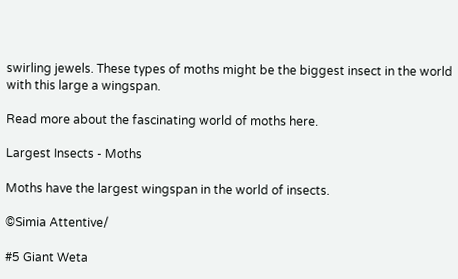swirling jewels. These types of moths might be the biggest insect in the world with this large a wingspan.

Read more about the fascinating world of moths here.

Largest Insects - Moths

Moths have the largest wingspan in the world of insects.

©Simia Attentive/

#5 Giant Weta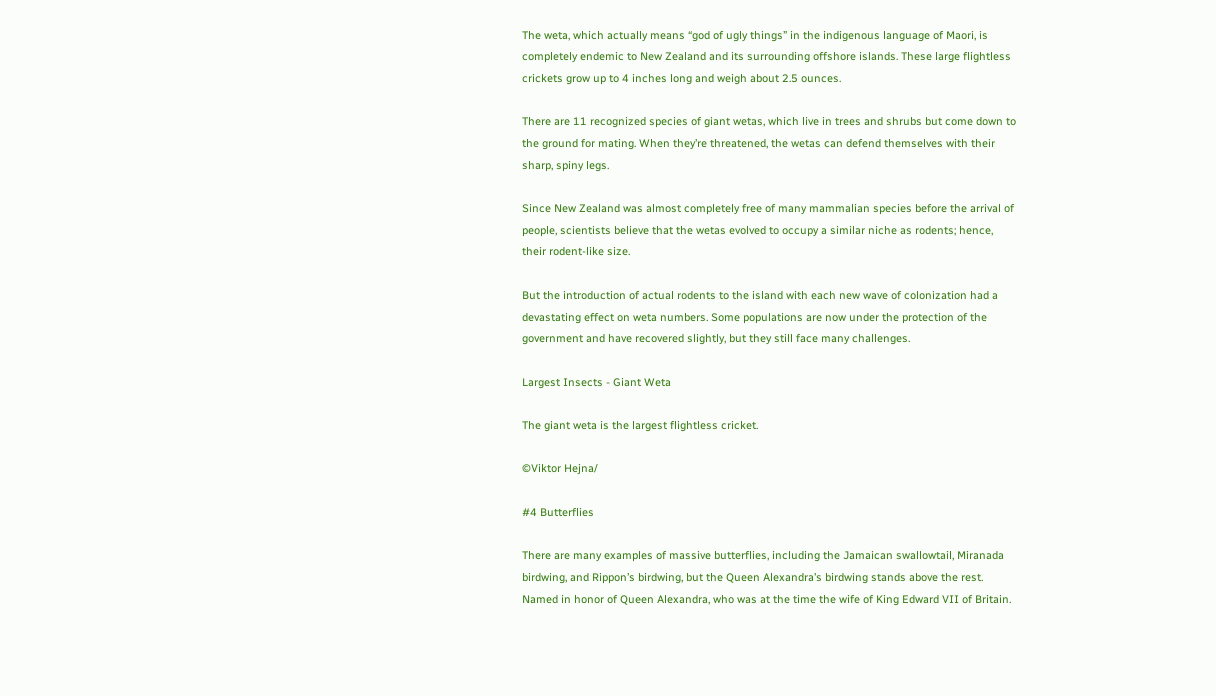The weta, which actually means “god of ugly things” in the indigenous language of Maori, is completely endemic to New Zealand and its surrounding offshore islands. These large flightless crickets grow up to 4 inches long and weigh about 2.5 ounces.

There are 11 recognized species of giant wetas, which live in trees and shrubs but come down to the ground for mating. When they’re threatened, the wetas can defend themselves with their sharp, spiny legs.

Since New Zealand was almost completely free of many mammalian species before the arrival of people, scientists believe that the wetas evolved to occupy a similar niche as rodents; hence, their rodent-like size.

But the introduction of actual rodents to the island with each new wave of colonization had a devastating effect on weta numbers. Some populations are now under the protection of the government and have recovered slightly, but they still face many challenges.

Largest Insects - Giant Weta

The giant weta is the largest flightless cricket.

©Viktor Hejna/

#4 Butterflies

There are many examples of massive butterflies, including the Jamaican swallowtail, Miranada birdwing, and Rippon’s birdwing, but the Queen Alexandra’s birdwing stands above the rest. Named in honor of Queen Alexandra, who was at the time the wife of King Edward VII of Britain.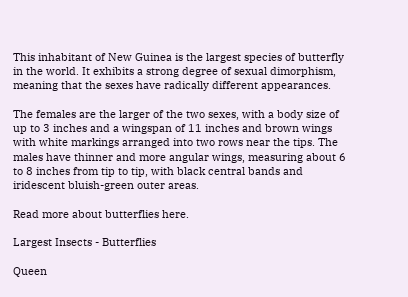This inhabitant of New Guinea is the largest species of butterfly in the world. It exhibits a strong degree of sexual dimorphism, meaning that the sexes have radically different appearances.

The females are the larger of the two sexes, with a body size of up to 3 inches and a wingspan of 11 inches and brown wings with white markings arranged into two rows near the tips. The males have thinner and more angular wings, measuring about 6 to 8 inches from tip to tip, with black central bands and iridescent bluish-green outer areas.

Read more about butterflies here.

Largest Insects - Butterflies

Queen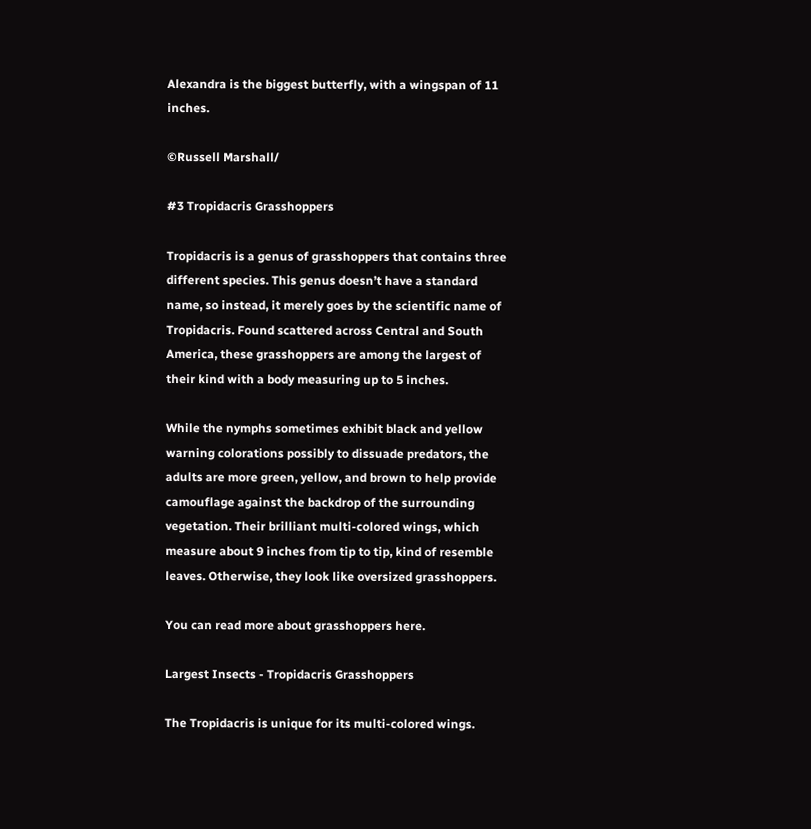Alexandra is the biggest butterfly, with a wingspan of 11 inches.

©Russell Marshall/

#3 Tropidacris Grasshoppers

Tropidacris is a genus of grasshoppers that contains three different species. This genus doesn’t have a standard name, so instead, it merely goes by the scientific name of Tropidacris. Found scattered across Central and South America, these grasshoppers are among the largest of their kind with a body measuring up to 5 inches.

While the nymphs sometimes exhibit black and yellow warning colorations possibly to dissuade predators, the adults are more green, yellow, and brown to help provide camouflage against the backdrop of the surrounding vegetation. Their brilliant multi-colored wings, which measure about 9 inches from tip to tip, kind of resemble leaves. Otherwise, they look like oversized grasshoppers.

You can read more about grasshoppers here.

Largest Insects - Tropidacris Grasshoppers

The Tropidacris is unique for its multi-colored wings.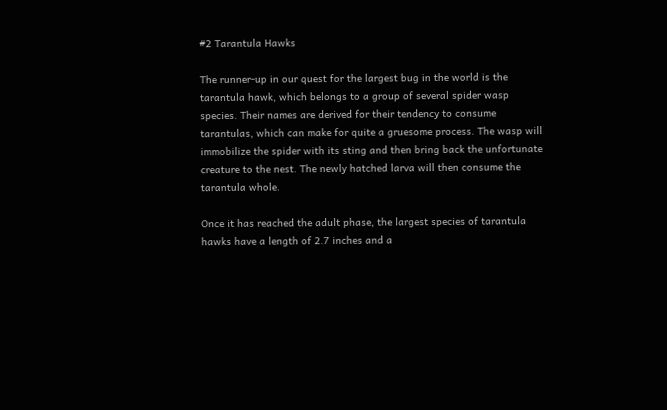#2 Tarantula Hawks

The runner-up in our quest for the largest bug in the world is the tarantula hawk, which belongs to a group of several spider wasp species. Their names are derived for their tendency to consume tarantulas, which can make for quite a gruesome process. The wasp will immobilize the spider with its sting and then bring back the unfortunate creature to the nest. The newly hatched larva will then consume the tarantula whole.

Once it has reached the adult phase, the largest species of tarantula hawks have a length of 2.7 inches and a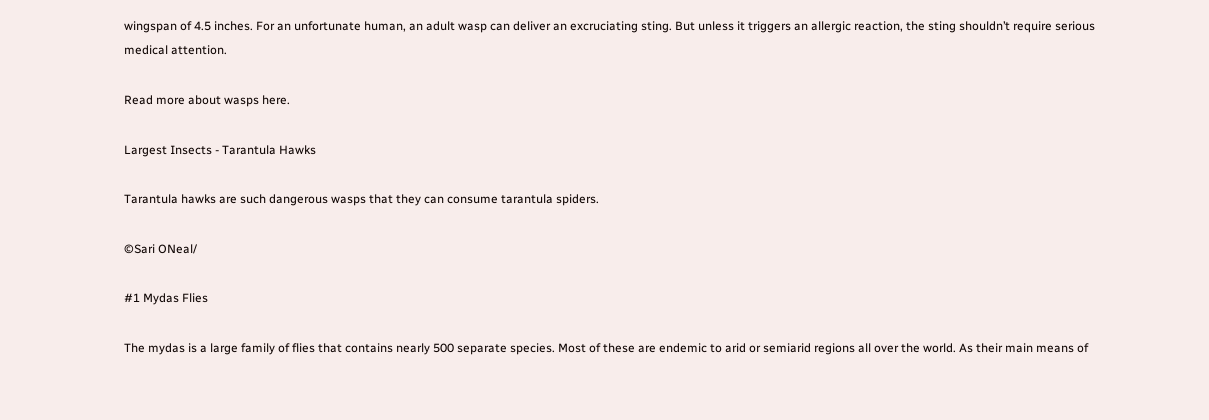wingspan of 4.5 inches. For an unfortunate human, an adult wasp can deliver an excruciating sting. But unless it triggers an allergic reaction, the sting shouldn’t require serious medical attention.

Read more about wasps here.

Largest Insects - Tarantula Hawks

Tarantula hawks are such dangerous wasps that they can consume tarantula spiders.

©Sari ONeal/

#1 Mydas Flies

The mydas is a large family of flies that contains nearly 500 separate species. Most of these are endemic to arid or semiarid regions all over the world. As their main means of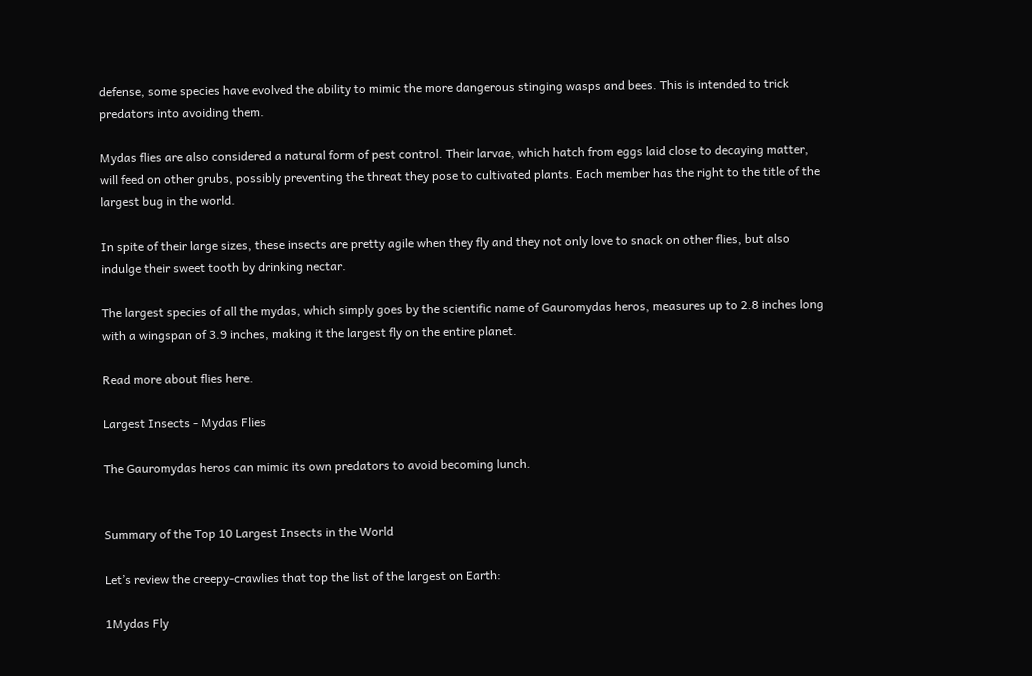defense, some species have evolved the ability to mimic the more dangerous stinging wasps and bees. This is intended to trick predators into avoiding them.

Mydas flies are also considered a natural form of pest control. Their larvae, which hatch from eggs laid close to decaying matter, will feed on other grubs, possibly preventing the threat they pose to cultivated plants. Each member has the right to the title of the largest bug in the world.

In spite of their large sizes, these insects are pretty agile when they fly and they not only love to snack on other flies, but also indulge their sweet tooth by drinking nectar.

The largest species of all the mydas, which simply goes by the scientific name of Gauromydas heros, measures up to 2.8 inches long with a wingspan of 3.9 inches, making it the largest fly on the entire planet.

Read more about flies here.

Largest Insects - Mydas Flies

The Gauromydas heros can mimic its own predators to avoid becoming lunch.


Summary of the Top 10 Largest Insects in the World

Let’s review the creepy-crawlies that top the list of the largest on Earth:

1Mydas Fly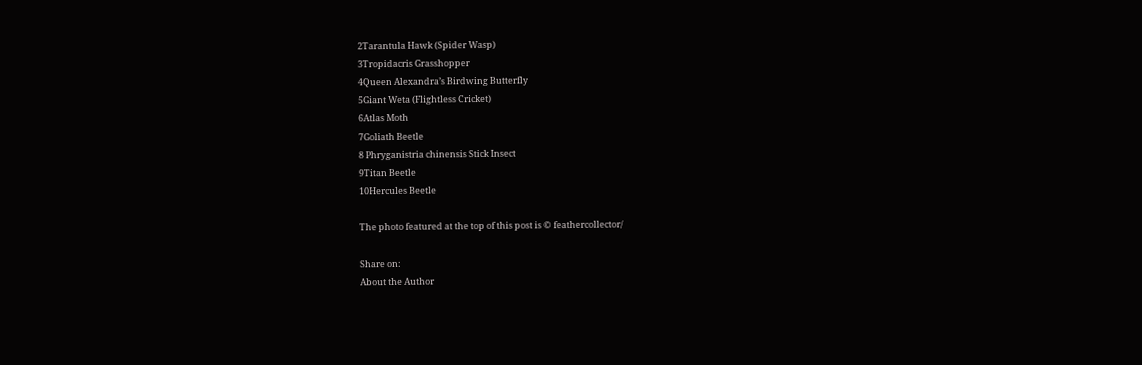2Tarantula Hawk (Spider Wasp)
3Tropidacris Grasshopper
4Queen Alexandra’s Birdwing Butterfly
5Giant Weta (Flightless Cricket)
6Atlas Moth
7Goliath Beetle
8 Phryganistria chinensis Stick Insect
9Titan Beetle
10Hercules Beetle

The photo featured at the top of this post is © feathercollector/

Share on:
About the Author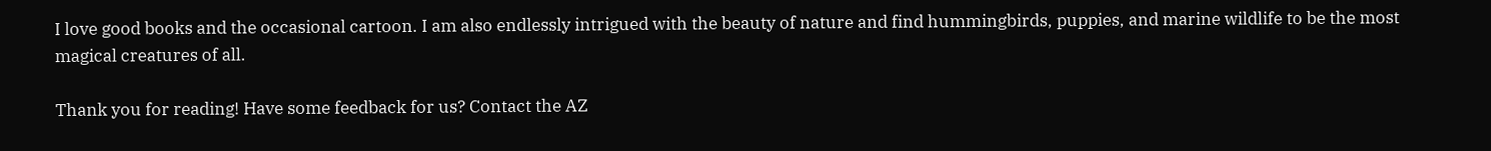I love good books and the occasional cartoon. I am also endlessly intrigued with the beauty of nature and find hummingbirds, puppies, and marine wildlife to be the most magical creatures of all.

Thank you for reading! Have some feedback for us? Contact the AZ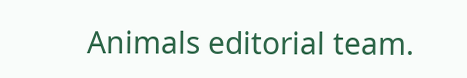Animals editorial team.